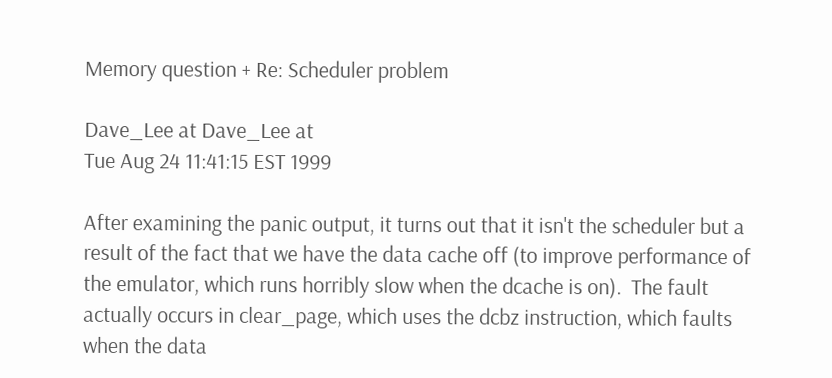Memory question + Re: Scheduler problem

Dave_Lee at Dave_Lee at
Tue Aug 24 11:41:15 EST 1999

After examining the panic output, it turns out that it isn't the scheduler but a
result of the fact that we have the data cache off (to improve performance of
the emulator, which runs horribly slow when the dcache is on).  The fault
actually occurs in clear_page, which uses the dcbz instruction, which faults
when the data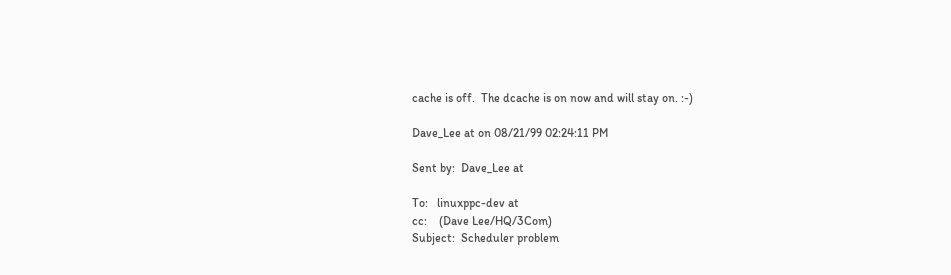cache is off.  The dcache is on now and will stay on. :-)

Dave_Lee at on 08/21/99 02:24:11 PM

Sent by:  Dave_Lee at

To:   linuxppc-dev at
cc:    (Dave Lee/HQ/3Com)
Subject:  Scheduler problem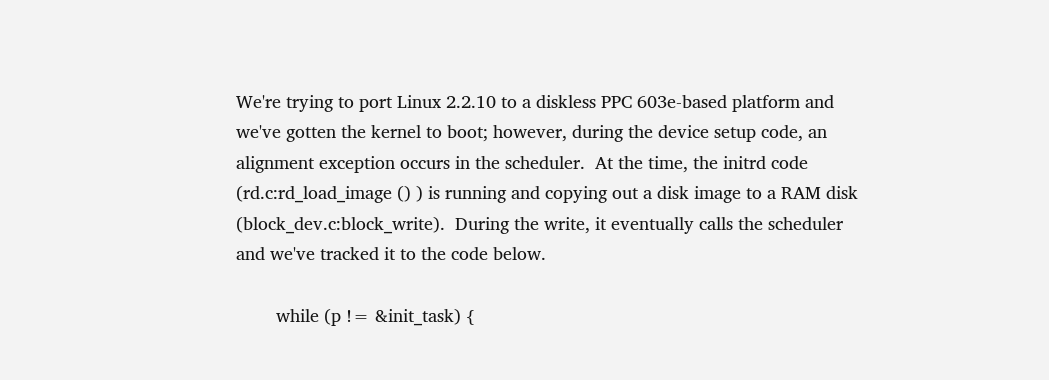We're trying to port Linux 2.2.10 to a diskless PPC 603e-based platform and
we've gotten the kernel to boot; however, during the device setup code, an
alignment exception occurs in the scheduler.  At the time, the initrd code
(rd.c:rd_load_image () ) is running and copying out a disk image to a RAM disk
(block_dev.c:block_write).  During the write, it eventually calls the scheduler
and we've tracked it to the code below.

        while (p != &init_task) {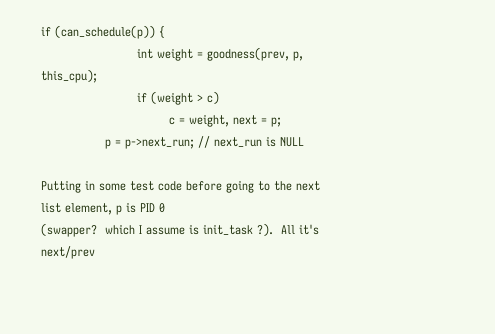if (can_schedule(p)) {
                        int weight = goodness(prev, p, this_cpu);
                        if (weight > c)
                                c = weight, next = p;
                p = p->next_run; // next_run is NULL

Putting in some test code before going to the next list element, p is PID 0
(swapper?  which I assume is init_task ?).  All it's next/prev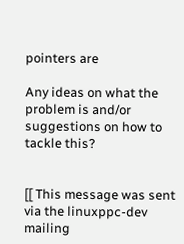pointers are

Any ideas on what the problem is and/or suggestions on how to tackle this?


[[ This message was sent via the linuxppc-dev mailing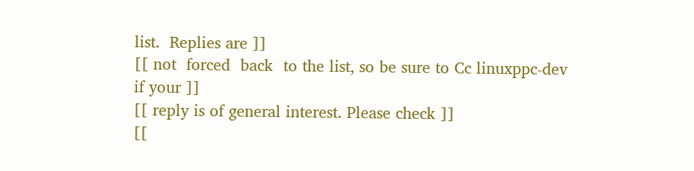list.  Replies are ]]
[[ not  forced  back  to the list, so be sure to Cc linuxppc-dev if your ]]
[[ reply is of general interest. Please check ]]
[[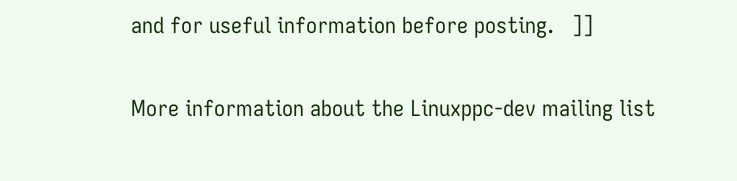and for useful information before posting.   ]]

More information about the Linuxppc-dev mailing list